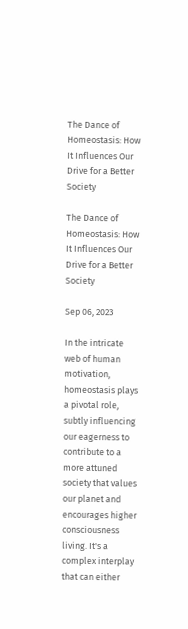The Dance of Homeostasis: How It Influences Our Drive for a Better Society

The Dance of Homeostasis: How It Influences Our Drive for a Better Society

Sep 06, 2023

In the intricate web of human motivation, homeostasis plays a pivotal role, subtly influencing our eagerness to contribute to a more attuned society that values our planet and encourages higher consciousness living. It's a complex interplay that can either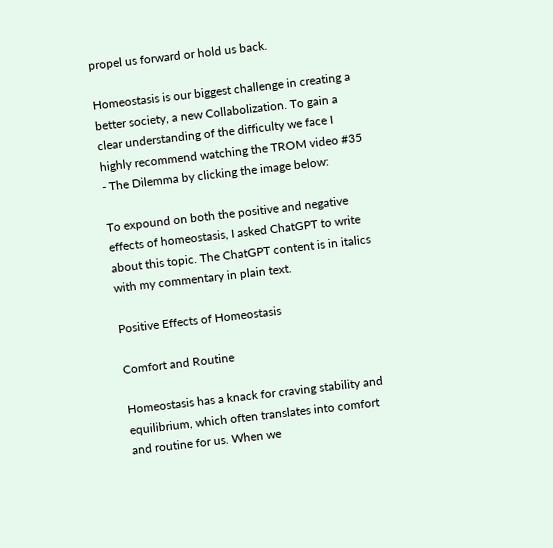propel us forward or hold us back.

Homeostasis is our biggest challenge in creating a better society, a new Collabolization. To gain a clear understanding of the difficulty we face I highly recommend watching the TROM video #35 - The Dilemma by clicking the image below:

To expound on both the positive and negative effects of homeostasis, I asked ChatGPT to write about this topic. The ChatGPT content is in italics with my commentary in plain text.

Positive Effects of Homeostasis

Comfort and Routine

Homeostasis has a knack for craving stability and equilibrium, which often translates into comfort and routine for us. When we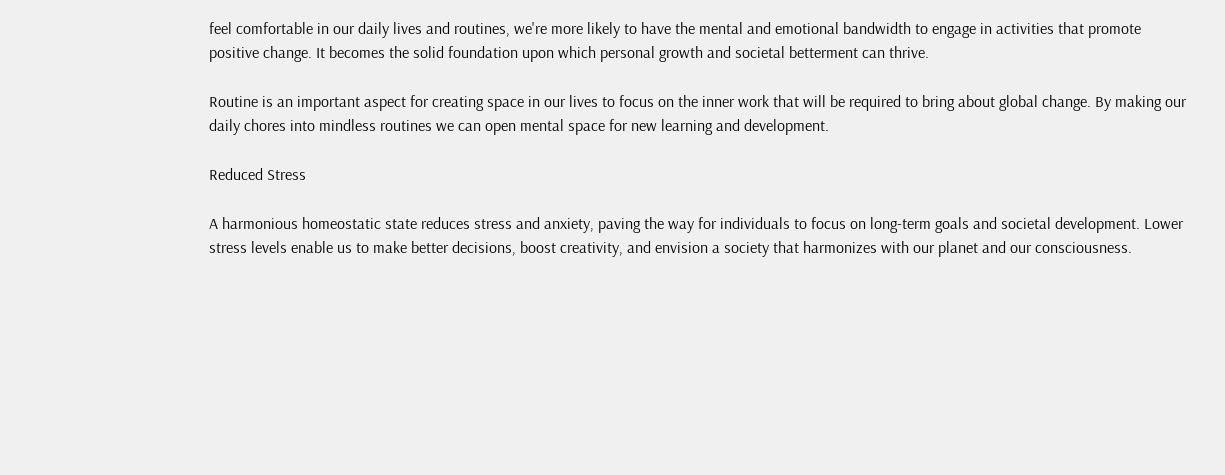feel comfortable in our daily lives and routines, we're more likely to have the mental and emotional bandwidth to engage in activities that promote positive change. It becomes the solid foundation upon which personal growth and societal betterment can thrive.

Routine is an important aspect for creating space in our lives to focus on the inner work that will be required to bring about global change. By making our daily chores into mindless routines we can open mental space for new learning and development.

Reduced Stress

A harmonious homeostatic state reduces stress and anxiety, paving the way for individuals to focus on long-term goals and societal development. Lower stress levels enable us to make better decisions, boost creativity, and envision a society that harmonizes with our planet and our consciousness.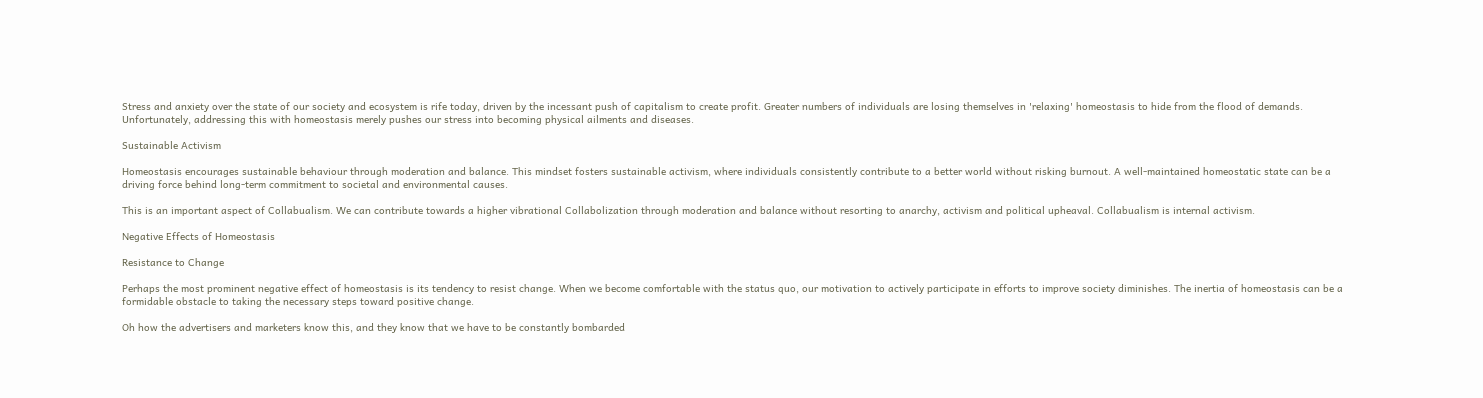Stress and anxiety over the state of our society and ecosystem is rife today, driven by the incessant push of capitalism to create profit. Greater numbers of individuals are losing themselves in 'relaxing' homeostasis to hide from the flood of demands. Unfortunately, addressing this with homeostasis merely pushes our stress into becoming physical ailments and diseases.

Sustainable Activism

Homeostasis encourages sustainable behaviour through moderation and balance. This mindset fosters sustainable activism, where individuals consistently contribute to a better world without risking burnout. A well-maintained homeostatic state can be a driving force behind long-term commitment to societal and environmental causes.

This is an important aspect of Collabualism. We can contribute towards a higher vibrational Collabolization through moderation and balance without resorting to anarchy, activism and political upheaval. Collabualism is internal activism.

Negative Effects of Homeostasis

Resistance to Change

Perhaps the most prominent negative effect of homeostasis is its tendency to resist change. When we become comfortable with the status quo, our motivation to actively participate in efforts to improve society diminishes. The inertia of homeostasis can be a formidable obstacle to taking the necessary steps toward positive change.

Oh how the advertisers and marketers know this, and they know that we have to be constantly bombarded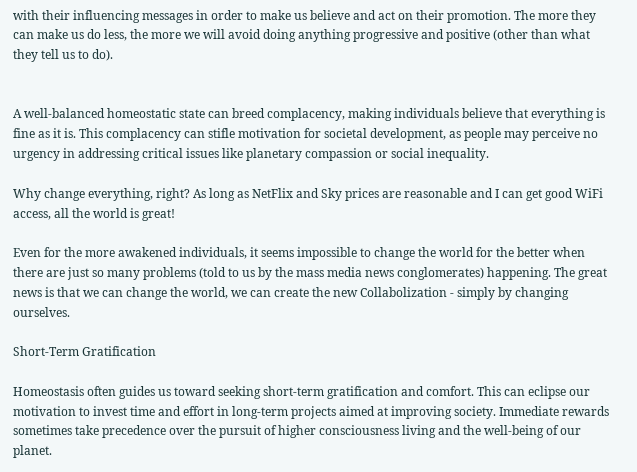with their influencing messages in order to make us believe and act on their promotion. The more they can make us do less, the more we will avoid doing anything progressive and positive (other than what they tell us to do).


A well-balanced homeostatic state can breed complacency, making individuals believe that everything is fine as it is. This complacency can stifle motivation for societal development, as people may perceive no urgency in addressing critical issues like planetary compassion or social inequality.

Why change everything, right? As long as NetFlix and Sky prices are reasonable and I can get good WiFi access, all the world is great!

Even for the more awakened individuals, it seems impossible to change the world for the better when there are just so many problems (told to us by the mass media news conglomerates) happening. The great news is that we can change the world, we can create the new Collabolization - simply by changing ourselves.

Short-Term Gratification

Homeostasis often guides us toward seeking short-term gratification and comfort. This can eclipse our motivation to invest time and effort in long-term projects aimed at improving society. Immediate rewards sometimes take precedence over the pursuit of higher consciousness living and the well-being of our planet.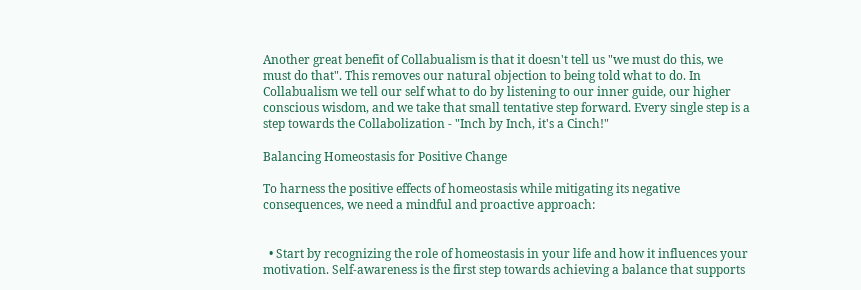Another great benefit of Collabualism is that it doesn't tell us "we must do this, we must do that". This removes our natural objection to being told what to do. In Collabualism we tell our self what to do by listening to our inner guide, our higher conscious wisdom, and we take that small tentative step forward. Every single step is a step towards the Collabolization - "Inch by Inch, it's a Cinch!"

Balancing Homeostasis for Positive Change

To harness the positive effects of homeostasis while mitigating its negative consequences, we need a mindful and proactive approach:


  • Start by recognizing the role of homeostasis in your life and how it influences your motivation. Self-awareness is the first step towards achieving a balance that supports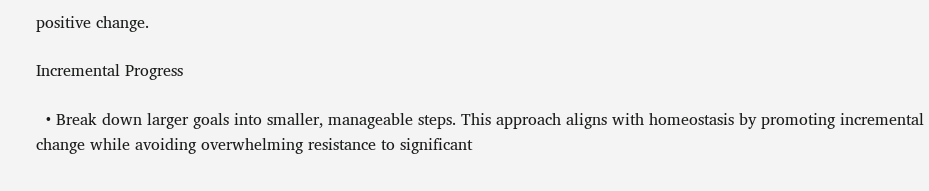positive change.

Incremental Progress

  • Break down larger goals into smaller, manageable steps. This approach aligns with homeostasis by promoting incremental change while avoiding overwhelming resistance to significant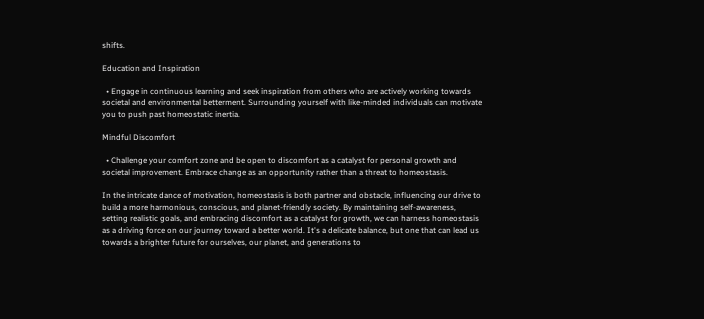shifts.

Education and Inspiration

  • Engage in continuous learning and seek inspiration from others who are actively working towards societal and environmental betterment. Surrounding yourself with like-minded individuals can motivate you to push past homeostatic inertia.

Mindful Discomfort

  • Challenge your comfort zone and be open to discomfort as a catalyst for personal growth and societal improvement. Embrace change as an opportunity rather than a threat to homeostasis.

In the intricate dance of motivation, homeostasis is both partner and obstacle, influencing our drive to build a more harmonious, conscious, and planet-friendly society. By maintaining self-awareness, setting realistic goals, and embracing discomfort as a catalyst for growth, we can harness homeostasis as a driving force on our journey toward a better world. It's a delicate balance, but one that can lead us towards a brighter future for ourselves, our planet, and generations to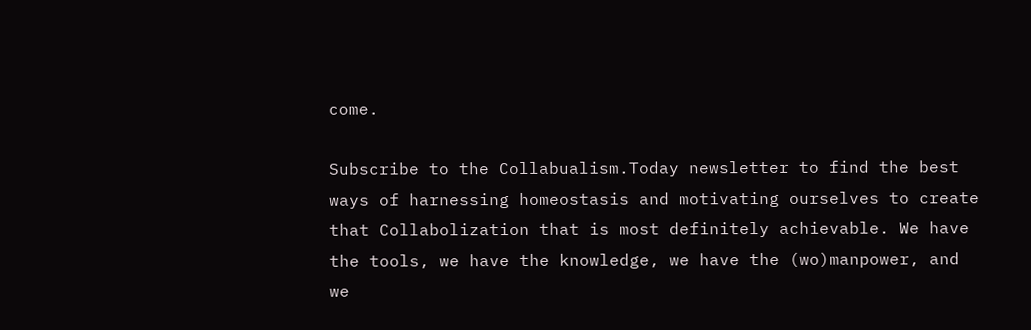come.

Subscribe to the Collabualism.Today newsletter to find the best ways of harnessing homeostasis and motivating ourselves to create that Collabolization that is most definitely achievable. We have the tools, we have the knowledge, we have the (wo)manpower, and we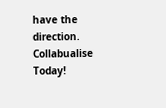have the direction. Collabualise Today!